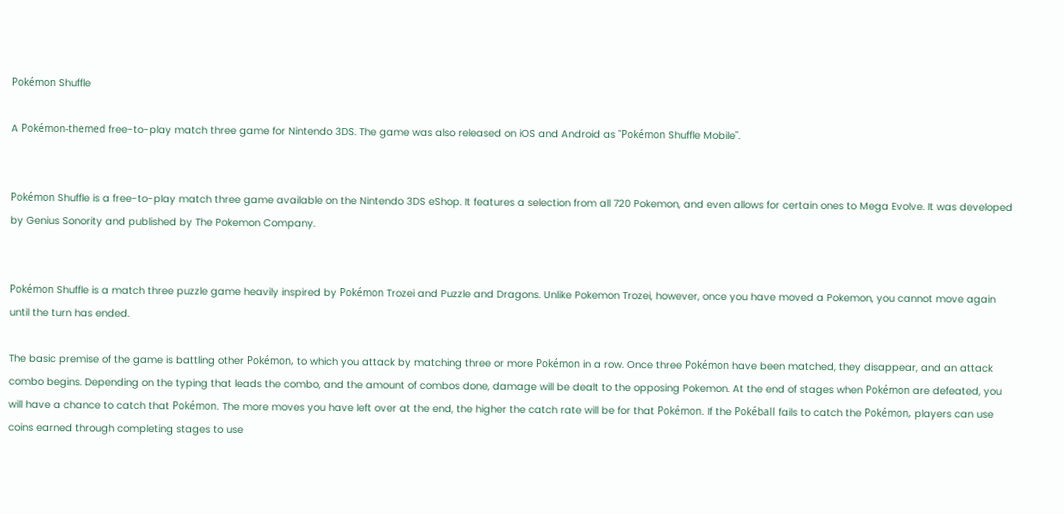Pokémon Shuffle

A Pokémon-themed free-to-play match three game for Nintendo 3DS. The game was also released on iOS and Android as "Pokémon Shuffle Mobile".


Pokémon Shuffle is a free-to-play match three game available on the Nintendo 3DS eShop. It features a selection from all 720 Pokemon, and even allows for certain ones to Mega Evolve. It was developed by Genius Sonority and published by The Pokemon Company.


Pokémon Shuffle is a match three puzzle game heavily inspired by Pokémon Trozei and Puzzle and Dragons. Unlike Pokemon Trozei, however, once you have moved a Pokemon, you cannot move again until the turn has ended.

The basic premise of the game is battling other Pokémon, to which you attack by matching three or more Pokémon in a row. Once three Pokémon have been matched, they disappear, and an attack combo begins. Depending on the typing that leads the combo, and the amount of combos done, damage will be dealt to the opposing Pokemon. At the end of stages when Pokémon are defeated, you will have a chance to catch that Pokémon. The more moves you have left over at the end, the higher the catch rate will be for that Pokémon. If the Pokéball fails to catch the Pokémon, players can use coins earned through completing stages to use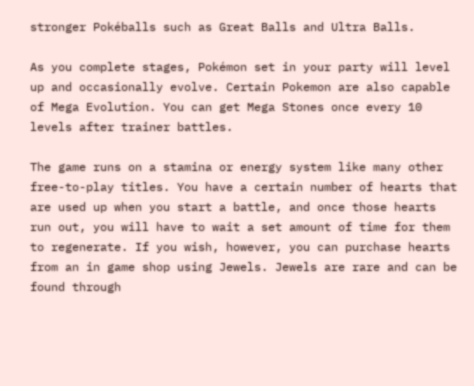stronger Pokéballs such as Great Balls and Ultra Balls.

As you complete stages, Pokémon set in your party will level up and occasionally evolve. Certain Pokemon are also capable of Mega Evolution. You can get Mega Stones once every 10 levels after trainer battles.

The game runs on a stamina or energy system like many other free-to-play titles. You have a certain number of hearts that are used up when you start a battle, and once those hearts run out, you will have to wait a set amount of time for them to regenerate. If you wish, however, you can purchase hearts from an in game shop using Jewels. Jewels are rare and can be found through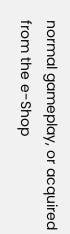normal gameplay, or acquired from the e-Shop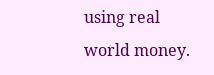using real world money.